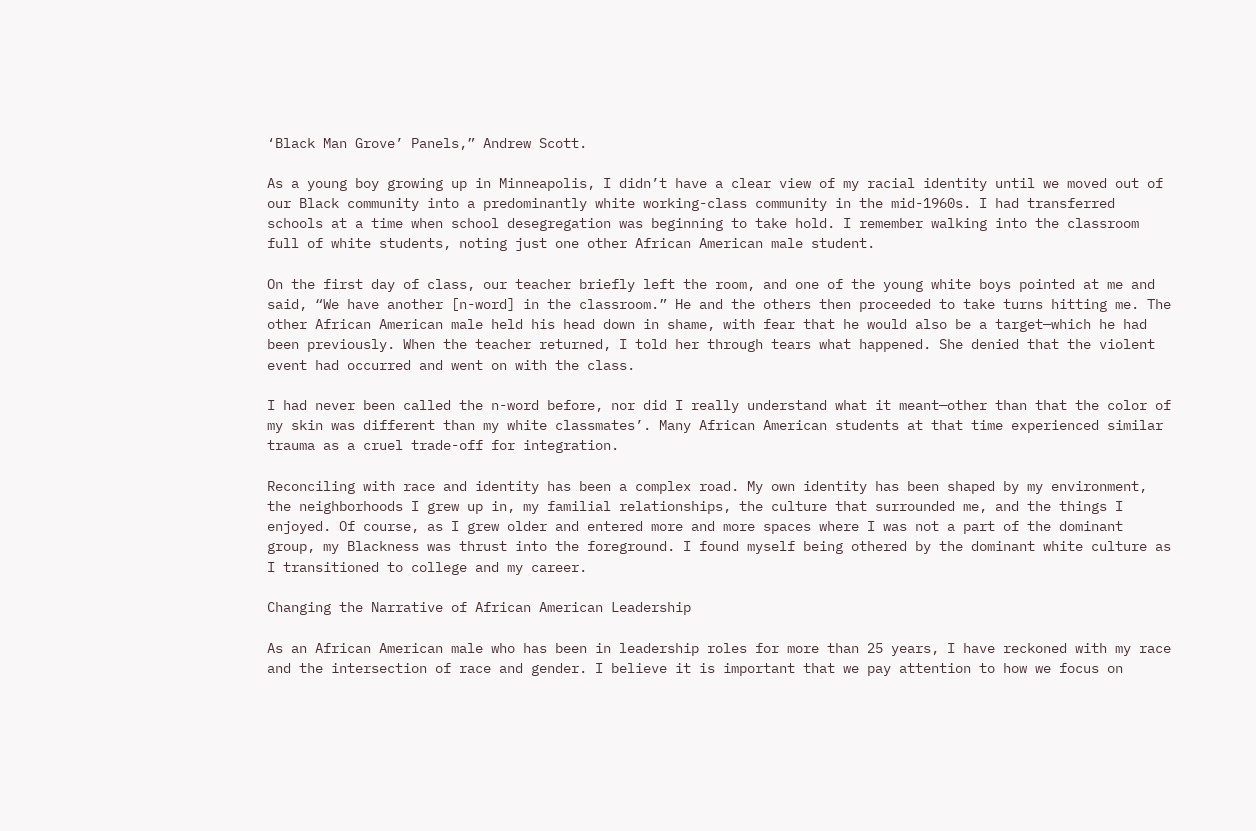‘Black Man Grove’ Panels,” Andrew Scott.

As a young boy growing up in Minneapolis, I didn’t have a clear view of my racial identity until we moved out of our Black community into a predominantly white working-class community in the mid-1960s. I had transferred schools at a time when school desegregation was beginning to take hold. I remember walking into the classroom full of white students, noting just one other African American male student.

On the first day of class, our teacher briefly left the room, and one of the young white boys pointed at me and said, “We have another [n-word] in the classroom.” He and the others then proceeded to take turns hitting me. The other African American male held his head down in shame, with fear that he would also be a target—which he had been previously. When the teacher returned, I told her through tears what happened. She denied that the violent event had occurred and went on with the class.

I had never been called the n-word before, nor did I really understand what it meant—other than that the color of my skin was different than my white classmates’. Many African American students at that time experienced similar trauma as a cruel trade-off for integration.

Reconciling with race and identity has been a complex road. My own identity has been shaped by my environment, the neighborhoods I grew up in, my familial relationships, the culture that surrounded me, and the things I enjoyed. Of course, as I grew older and entered more and more spaces where I was not a part of the dominant group, my Blackness was thrust into the foreground. I found myself being othered by the dominant white culture as I transitioned to college and my career.

Changing the Narrative of African American Leadership

As an African American male who has been in leadership roles for more than 25 years, I have reckoned with my race and the intersection of race and gender. I believe it is important that we pay attention to how we focus on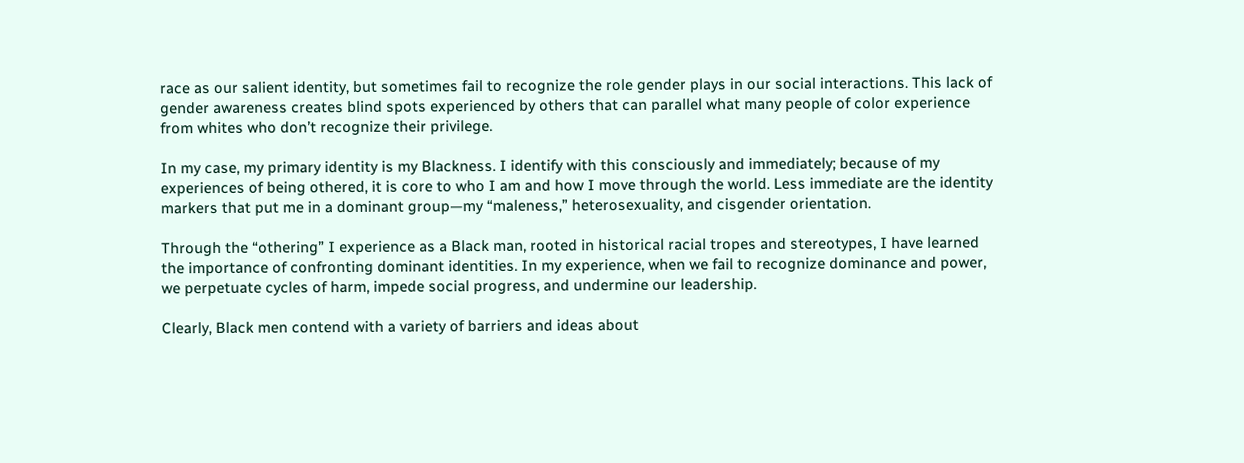race as our salient identity, but sometimes fail to recognize the role gender plays in our social interactions. This lack of gender awareness creates blind spots experienced by others that can parallel what many people of color experience from whites who don’t recognize their privilege.

In my case, my primary identity is my Blackness. I identify with this consciously and immediately; because of my experiences of being othered, it is core to who I am and how I move through the world. Less immediate are the identity markers that put me in a dominant group—my “maleness,” heterosexuality, and cisgender orientation.

Through the “othering” I experience as a Black man, rooted in historical racial tropes and stereotypes, I have learned the importance of confronting dominant identities. In my experience, when we fail to recognize dominance and power, we perpetuate cycles of harm, impede social progress, and undermine our leadership.

Clearly, Black men contend with a variety of barriers and ideas about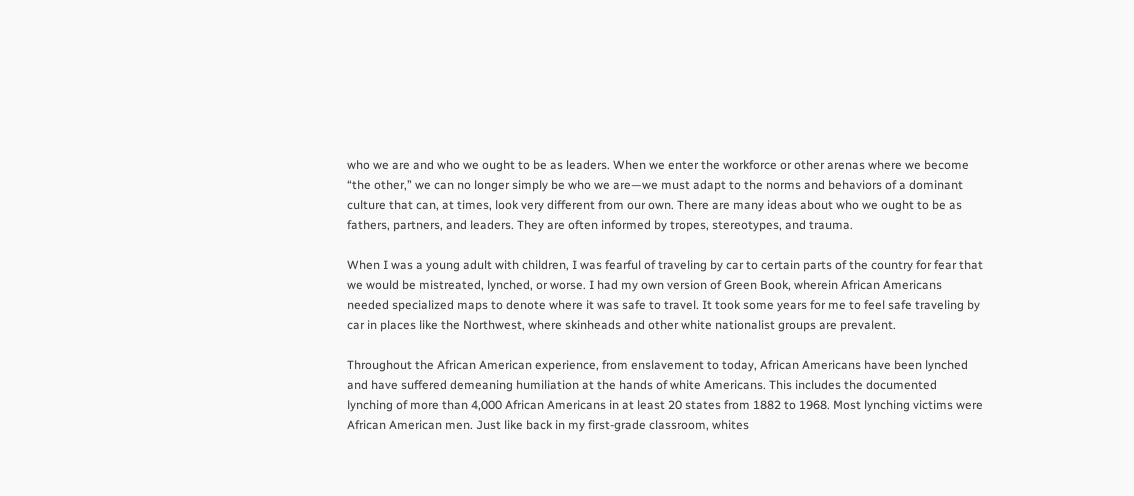who we are and who we ought to be as leaders. When we enter the workforce or other arenas where we become “the other,” we can no longer simply be who we are—we must adapt to the norms and behaviors of a dominant culture that can, at times, look very different from our own. There are many ideas about who we ought to be as fathers, partners, and leaders. They are often informed by tropes, stereotypes, and trauma.

When I was a young adult with children, I was fearful of traveling by car to certain parts of the country for fear that we would be mistreated, lynched, or worse. I had my own version of Green Book, wherein African Americans needed specialized maps to denote where it was safe to travel. It took some years for me to feel safe traveling by car in places like the Northwest, where skinheads and other white nationalist groups are prevalent.

Throughout the African American experience, from enslavement to today, African Americans have been lynched and have suffered demeaning humiliation at the hands of white Americans. This includes the documented lynching of more than 4,000 African Americans in at least 20 states from 1882 to 1968. Most lynching victims were African American men. Just like back in my first-grade classroom, whites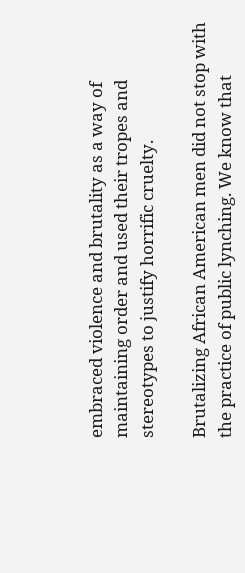embraced violence and brutality as a way of maintaining order and used their tropes and stereotypes to justify horrific cruelty.

Brutalizing African American men did not stop with the practice of public lynching. We know that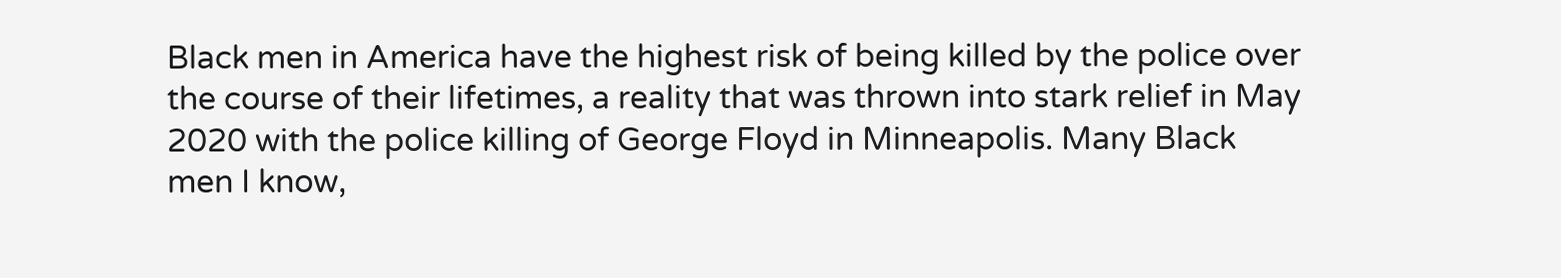Black men in America have the highest risk of being killed by the police over the course of their lifetimes, a reality that was thrown into stark relief in May 2020 with the police killing of George Floyd in Minneapolis. Many Black men I know,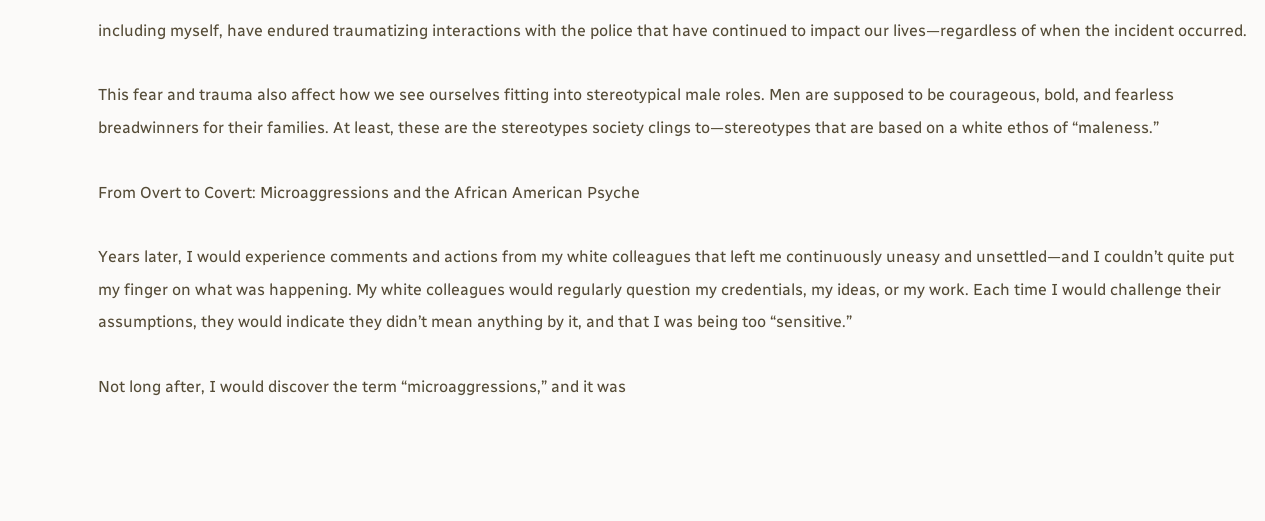including myself, have endured traumatizing interactions with the police that have continued to impact our lives—regardless of when the incident occurred.

This fear and trauma also affect how we see ourselves fitting into stereotypical male roles. Men are supposed to be courageous, bold, and fearless breadwinners for their families. At least, these are the stereotypes society clings to—stereotypes that are based on a white ethos of “maleness.”

From Overt to Covert: Microaggressions and the African American Psyche

Years later, I would experience comments and actions from my white colleagues that left me continuously uneasy and unsettled—and I couldn’t quite put my finger on what was happening. My white colleagues would regularly question my credentials, my ideas, or my work. Each time I would challenge their assumptions, they would indicate they didn’t mean anything by it, and that I was being too “sensitive.”

Not long after, I would discover the term “microaggressions,” and it was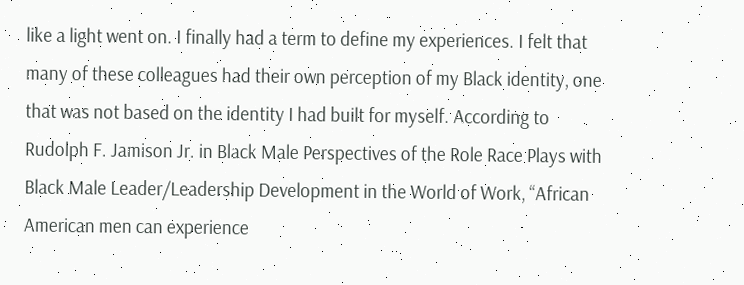like a light went on. I finally had a term to define my experiences. I felt that many of these colleagues had their own perception of my Black identity, one that was not based on the identity I had built for myself. According to Rudolph F. Jamison Jr. in Black Male Perspectives of the Role Race Plays with Black Male Leader/Leadership Development in the World of Work, “African American men can experience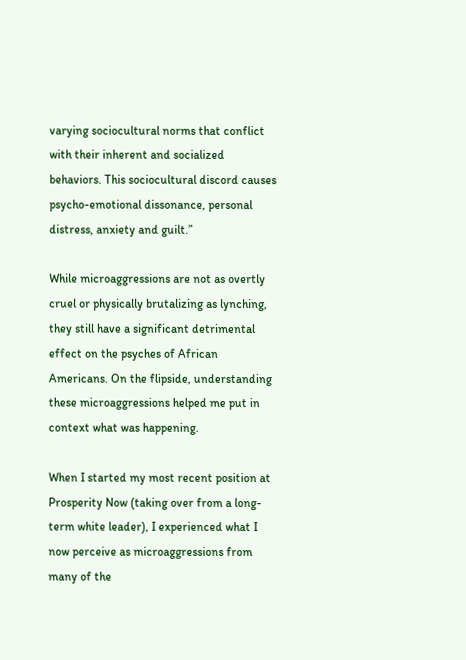varying sociocultural norms that conflict with their inherent and socialized behaviors. This sociocultural discord causes psycho-emotional dissonance, personal distress, anxiety and guilt.”

While microaggressions are not as overtly cruel or physically brutalizing as lynching, they still have a significant detrimental effect on the psyches of African Americans. On the flipside, understanding these microaggressions helped me put in context what was happening.

When I started my most recent position at Prosperity Now (taking over from a long-term white leader), I experienced what I now perceive as microaggressions from many of the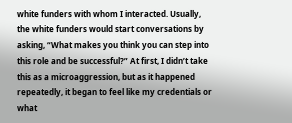white funders with whom I interacted. Usually, the white funders would start conversations by asking, “What makes you think you can step into this role and be successful?” At first, I didn’t take this as a microaggression, but as it happened repeatedly, it began to feel like my credentials or what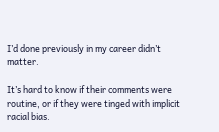I’d done previously in my career didn’t matter.

It’s hard to know if their comments were routine, or if they were tinged with implicit racial bias.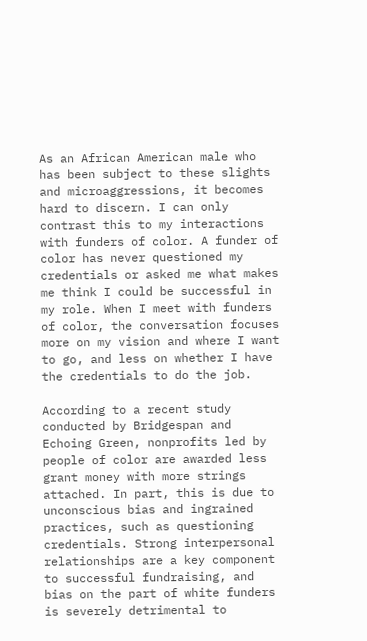As an African American male who has been subject to these slights and microaggressions, it becomes hard to discern. I can only contrast this to my interactions with funders of color. A funder of color has never questioned my credentials or asked me what makes me think I could be successful in my role. When I meet with funders of color, the conversation focuses more on my vision and where I want to go, and less on whether I have the credentials to do the job.

According to a recent study conducted by Bridgespan and Echoing Green, nonprofits led by people of color are awarded less grant money with more strings attached. In part, this is due to unconscious bias and ingrained practices, such as questioning credentials. Strong interpersonal relationships are a key component to successful fundraising, and bias on the part of white funders is severely detrimental to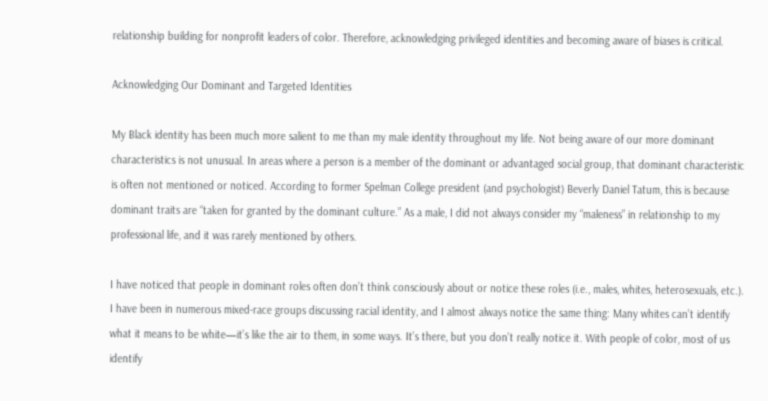relationship building for nonprofit leaders of color. Therefore, acknowledging privileged identities and becoming aware of biases is critical.

Acknowledging Our Dominant and Targeted Identities

My Black identity has been much more salient to me than my male identity throughout my life. Not being aware of our more dominant characteristics is not unusual. In areas where a person is a member of the dominant or advantaged social group, that dominant characteristic is often not mentioned or noticed. According to former Spelman College president (and psychologist) Beverly Daniel Tatum, this is because dominant traits are “taken for granted by the dominant culture.” As a male, I did not always consider my “maleness” in relationship to my professional life, and it was rarely mentioned by others.

I have noticed that people in dominant roles often don’t think consciously about or notice these roles (i.e., males, whites, heterosexuals, etc.). I have been in numerous mixed-race groups discussing racial identity, and I almost always notice the same thing: Many whites can’t identify what it means to be white—it’s like the air to them, in some ways. It’s there, but you don’t really notice it. With people of color, most of us identify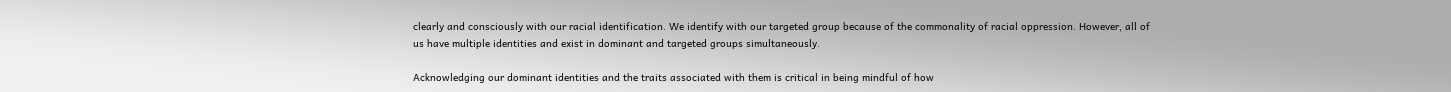clearly and consciously with our racial identification. We identify with our targeted group because of the commonality of racial oppression. However, all of us have multiple identities and exist in dominant and targeted groups simultaneously.

Acknowledging our dominant identities and the traits associated with them is critical in being mindful of how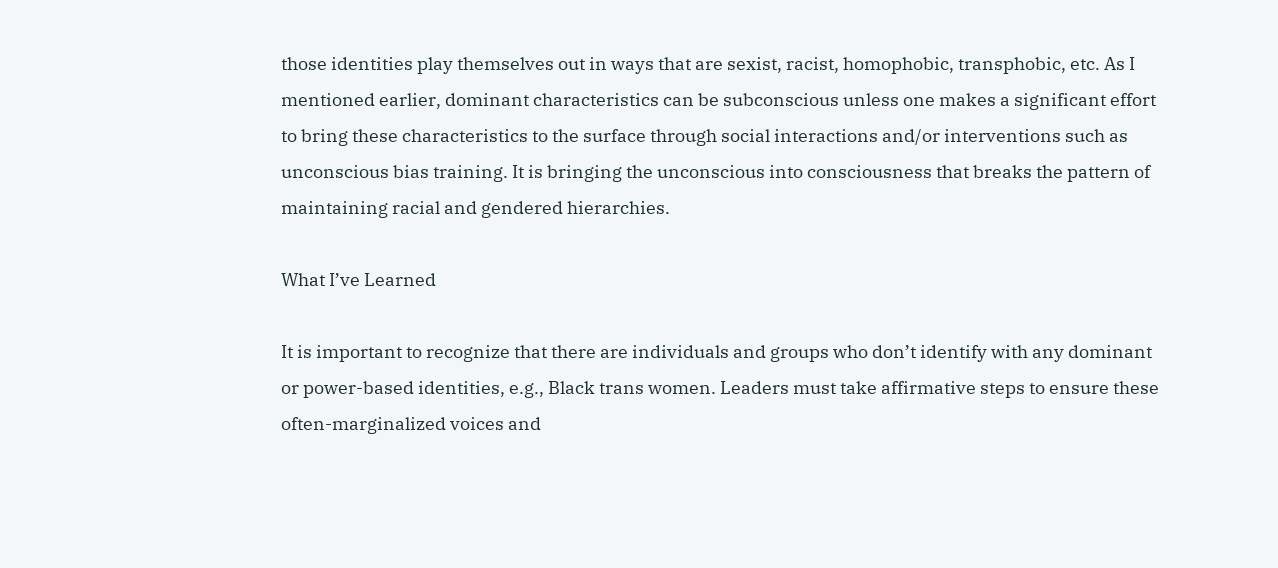those identities play themselves out in ways that are sexist, racist, homophobic, transphobic, etc. As I mentioned earlier, dominant characteristics can be subconscious unless one makes a significant effort to bring these characteristics to the surface through social interactions and/or interventions such as unconscious bias training. It is bringing the unconscious into consciousness that breaks the pattern of maintaining racial and gendered hierarchies.

What I’ve Learned

It is important to recognize that there are individuals and groups who don’t identify with any dominant or power-based identities, e.g., Black trans women. Leaders must take affirmative steps to ensure these often-marginalized voices and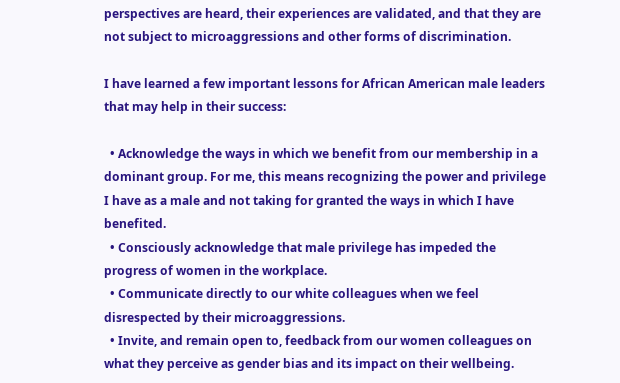perspectives are heard, their experiences are validated, and that they are not subject to microaggressions and other forms of discrimination.

I have learned a few important lessons for African American male leaders that may help in their success:

  • Acknowledge the ways in which we benefit from our membership in a dominant group. For me, this means recognizing the power and privilege I have as a male and not taking for granted the ways in which I have benefited.
  • Consciously acknowledge that male privilege has impeded the progress of women in the workplace.
  • Communicate directly to our white colleagues when we feel disrespected by their microaggressions.
  • Invite, and remain open to, feedback from our women colleagues on what they perceive as gender bias and its impact on their wellbeing.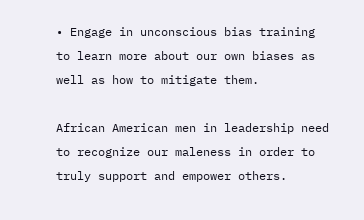• Engage in unconscious bias training to learn more about our own biases as well as how to mitigate them.

African American men in leadership need to recognize our maleness in order to truly support and empower others.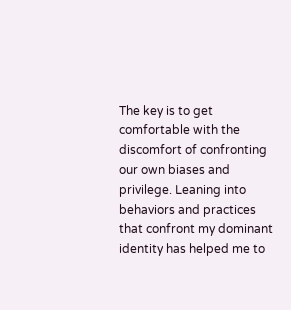The key is to get comfortable with the discomfort of confronting our own biases and privilege. Leaning into behaviors and practices that confront my dominant identity has helped me to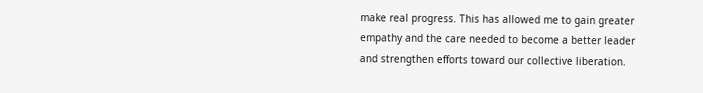make real progress. This has allowed me to gain greater empathy and the care needed to become a better leader and strengthen efforts toward our collective liberation.